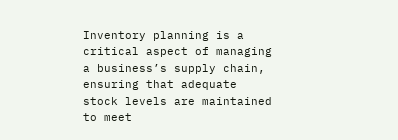Inventory planning is a critical aspect of managing a business’s supply chain, ensuring that adequate stock levels are maintained to meet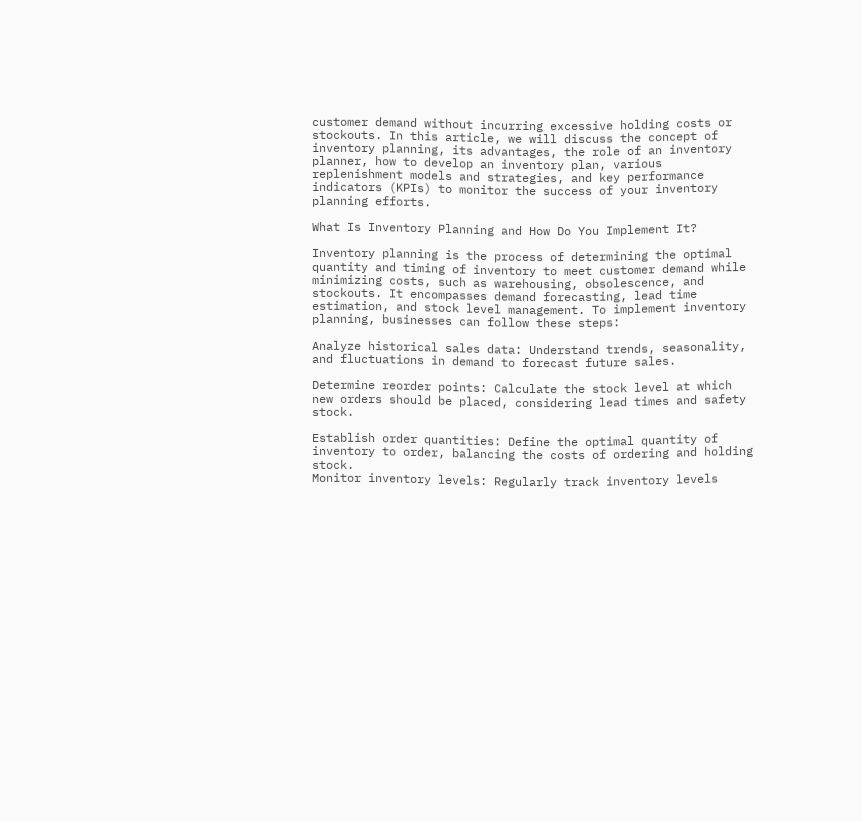customer demand without incurring excessive holding costs or stockouts. In this article, we will discuss the concept of inventory planning, its advantages, the role of an inventory planner, how to develop an inventory plan, various replenishment models and strategies, and key performance indicators (KPIs) to monitor the success of your inventory planning efforts.

What Is Inventory Planning and How Do You Implement It?

Inventory planning is the process of determining the optimal quantity and timing of inventory to meet customer demand while minimizing costs, such as warehousing, obsolescence, and stockouts. It encompasses demand forecasting, lead time estimation, and stock level management. To implement inventory planning, businesses can follow these steps:

Analyze historical sales data: Understand trends, seasonality, and fluctuations in demand to forecast future sales.

Determine reorder points: Calculate the stock level at which new orders should be placed, considering lead times and safety stock.

Establish order quantities: Define the optimal quantity of inventory to order, balancing the costs of ordering and holding stock.
Monitor inventory levels: Regularly track inventory levels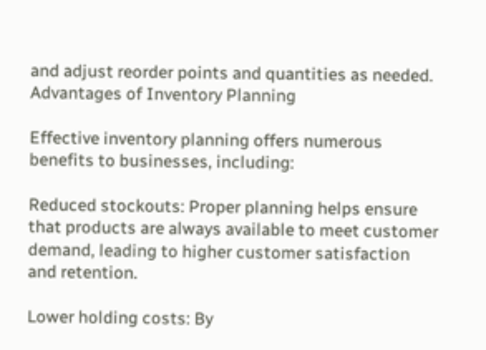and adjust reorder points and quantities as needed.
Advantages of Inventory Planning

Effective inventory planning offers numerous benefits to businesses, including:

Reduced stockouts: Proper planning helps ensure that products are always available to meet customer demand, leading to higher customer satisfaction and retention.

Lower holding costs: By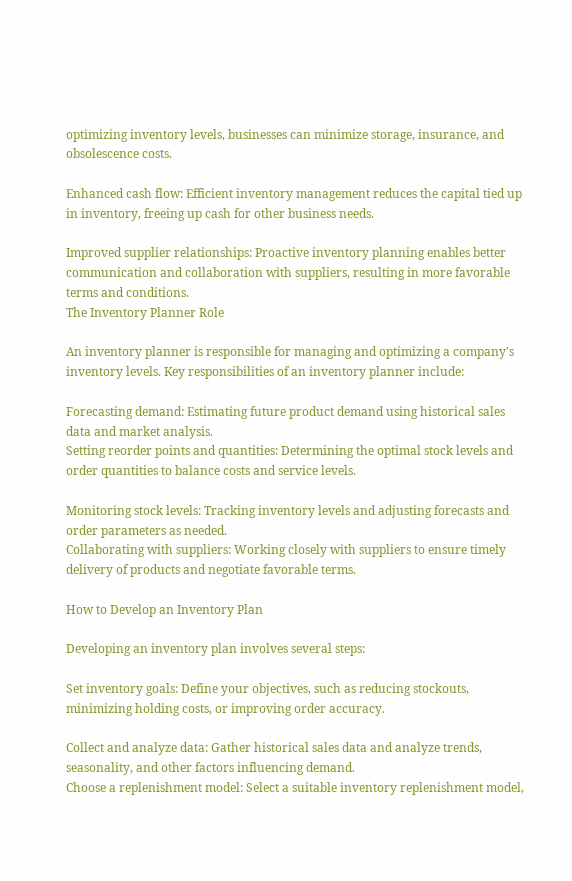optimizing inventory levels, businesses can minimize storage, insurance, and obsolescence costs.

Enhanced cash flow: Efficient inventory management reduces the capital tied up in inventory, freeing up cash for other business needs.

Improved supplier relationships: Proactive inventory planning enables better communication and collaboration with suppliers, resulting in more favorable terms and conditions.
The Inventory Planner Role

An inventory planner is responsible for managing and optimizing a company's inventory levels. Key responsibilities of an inventory planner include:

Forecasting demand: Estimating future product demand using historical sales data and market analysis.
Setting reorder points and quantities: Determining the optimal stock levels and order quantities to balance costs and service levels.

Monitoring stock levels: Tracking inventory levels and adjusting forecasts and order parameters as needed.
Collaborating with suppliers: Working closely with suppliers to ensure timely delivery of products and negotiate favorable terms.

How to Develop an Inventory Plan

Developing an inventory plan involves several steps:

Set inventory goals: Define your objectives, such as reducing stockouts, minimizing holding costs, or improving order accuracy.

Collect and analyze data: Gather historical sales data and analyze trends, seasonality, and other factors influencing demand.
Choose a replenishment model: Select a suitable inventory replenishment model,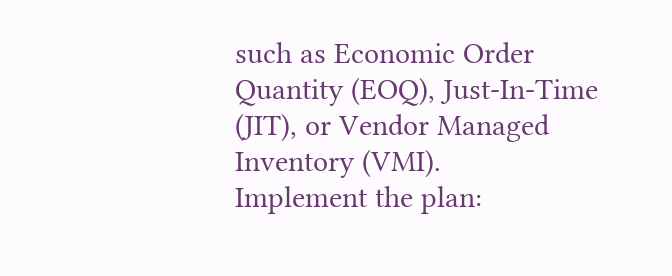such as Economic Order Quantity (EOQ), Just-In-Time (JIT), or Vendor Managed Inventory (VMI).
Implement the plan: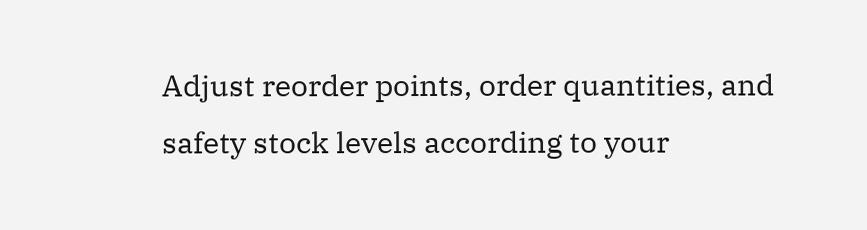Adjust reorder points, order quantities, and safety stock levels according to your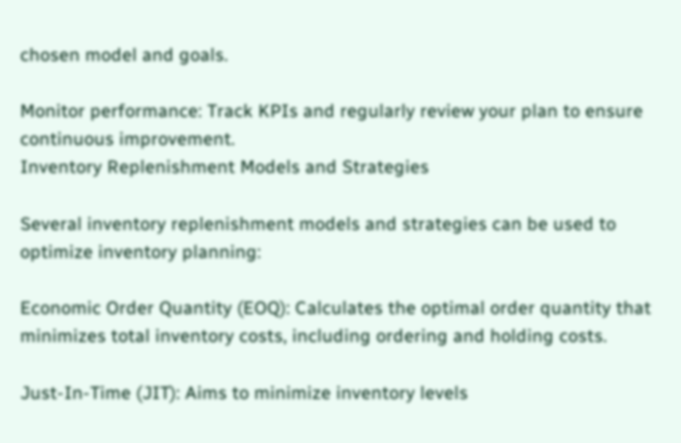chosen model and goals.

Monitor performance: Track KPIs and regularly review your plan to ensure continuous improvement.
Inventory Replenishment Models and Strategies

Several inventory replenishment models and strategies can be used to optimize inventory planning:

Economic Order Quantity (EOQ): Calculates the optimal order quantity that minimizes total inventory costs, including ordering and holding costs.

Just-In-Time (JIT): Aims to minimize inventory levels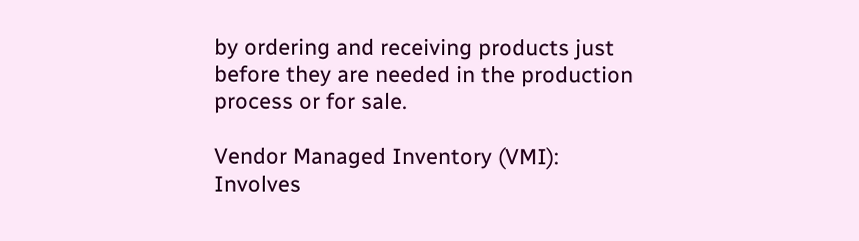by ordering and receiving products just before they are needed in the production process or for sale.

Vendor Managed Inventory (VMI): Involves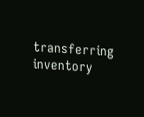transferring inventory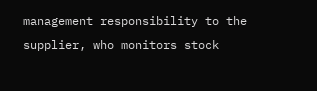management responsibility to the supplier, who monitors stock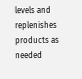levels and replenishes products as needed